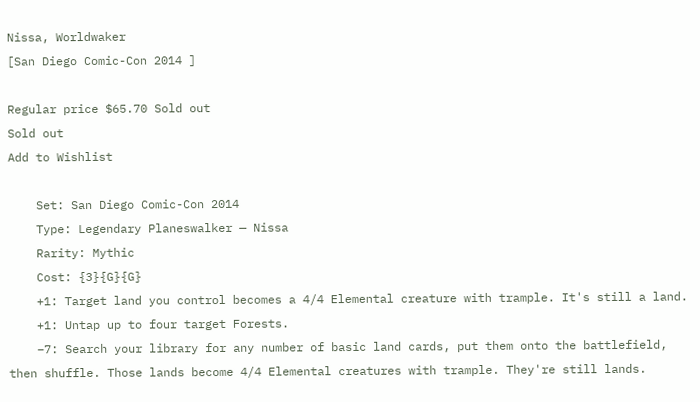Nissa, Worldwaker
[San Diego Comic-Con 2014 ]

Regular price $65.70 Sold out
Sold out
Add to Wishlist

    Set: San Diego Comic-Con 2014
    Type: Legendary Planeswalker — Nissa
    Rarity: Mythic
    Cost: {3}{G}{G}
    +1: Target land you control becomes a 4/4 Elemental creature with trample. It's still a land.
    +1: Untap up to four target Forests.
    −7: Search your library for any number of basic land cards, put them onto the battlefield, then shuffle. Those lands become 4/4 Elemental creatures with trample. They're still lands.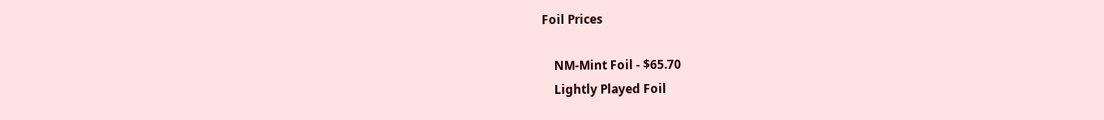Foil Prices

    NM-Mint Foil - $65.70
    Lightly Played Foil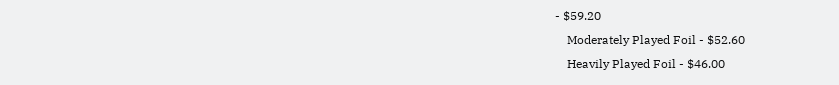- $59.20
    Moderately Played Foil - $52.60
    Heavily Played Foil - $46.00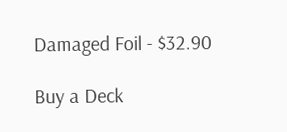Damaged Foil - $32.90

Buy a Deck